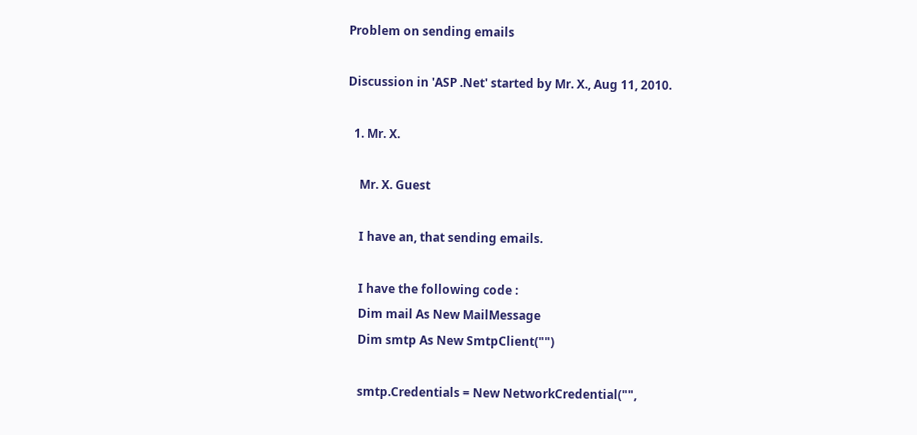Problem on sending emails

Discussion in 'ASP .Net' started by Mr. X., Aug 11, 2010.

  1. Mr. X.

    Mr. X. Guest

    I have an, that sending emails.

    I have the following code :
    Dim mail As New MailMessage
    Dim smtp As New SmtpClient("")

    smtp.Credentials = New NetworkCredential("",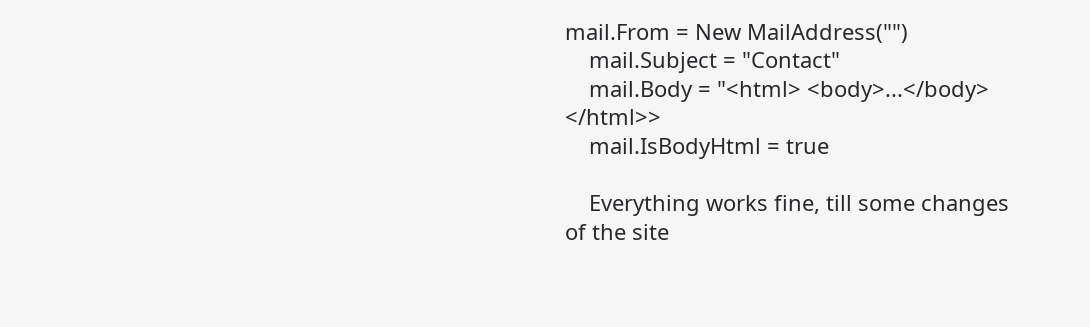mail.From = New MailAddress("")
    mail.Subject = "Contact"
    mail.Body = "<html> <body>...</body> </html>>
    mail.IsBodyHtml = true

    Everything works fine, till some changes of the site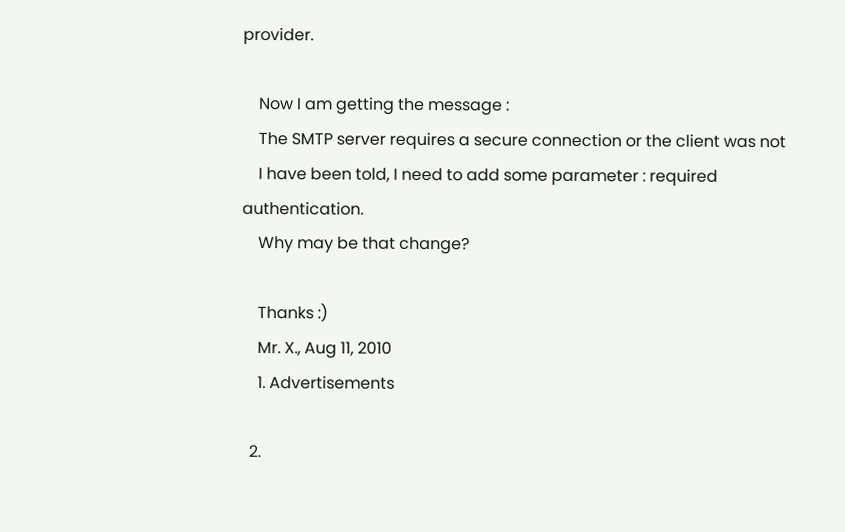provider.

    Now I am getting the message :
    The SMTP server requires a secure connection or the client was not
    I have been told, I need to add some parameter : required authentication.
    Why may be that change?

    Thanks :)
    Mr. X., Aug 11, 2010
    1. Advertisements

  2.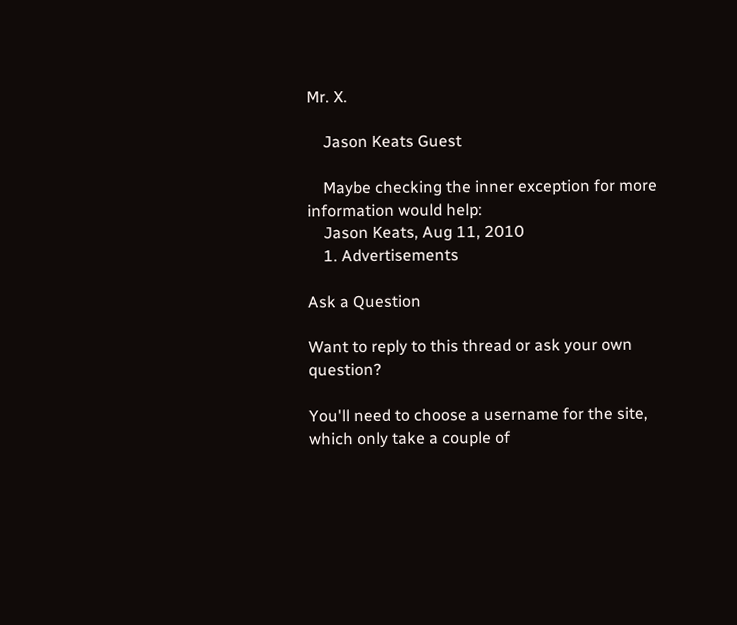Mr. X.

    Jason Keats Guest

    Maybe checking the inner exception for more information would help:
    Jason Keats, Aug 11, 2010
    1. Advertisements

Ask a Question

Want to reply to this thread or ask your own question?

You'll need to choose a username for the site, which only take a couple of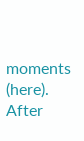moments (here). After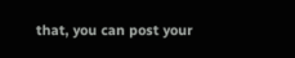that, you can post your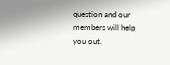question and our members will help you out.